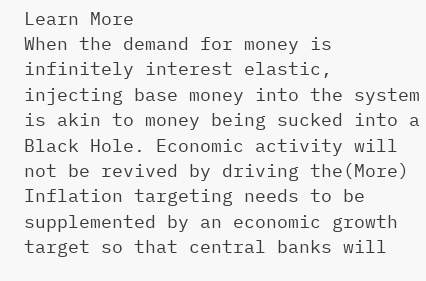Learn More
When the demand for money is infinitely interest elastic, injecting base money into the system is akin to money being sucked into a Black Hole. Economic activity will not be revived by driving the(More)
Inflation targeting needs to be supplemented by an economic growth target so that central banks will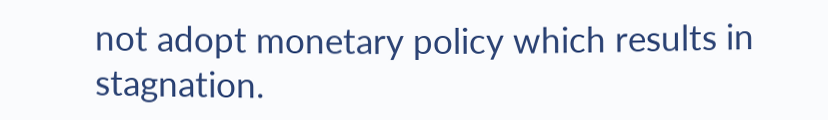not adopt monetary policy which results in stagnation.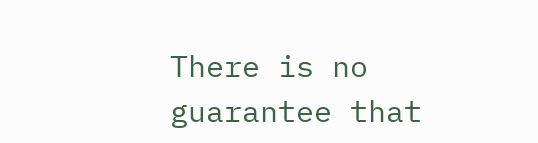There is no guarantee that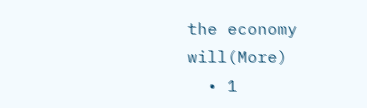the economy will(More)
  • 1